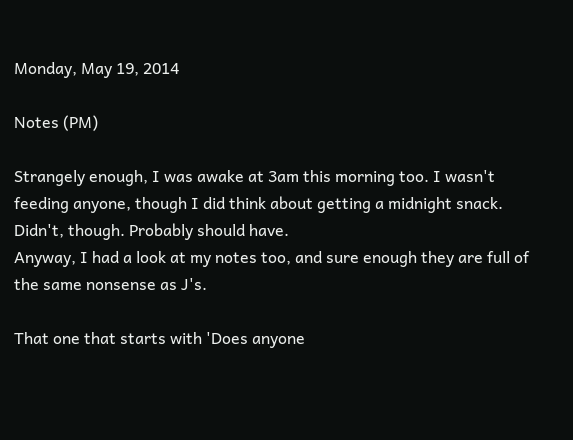Monday, May 19, 2014

Notes (PM)

Strangely enough, I was awake at 3am this morning too. I wasn't feeding anyone, though I did think about getting a midnight snack. Didn't, though. Probably should have.
Anyway, I had a look at my notes too, and sure enough they are full of the same nonsense as J's.

That one that starts with 'Does anyone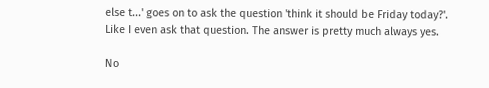else t...' goes on to ask the question 'think it should be Friday today?'.
Like I even ask that question. The answer is pretty much always yes.

No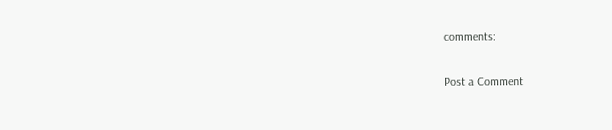comments:

Post a Comment